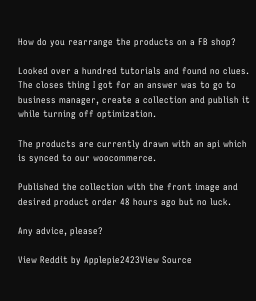How do you rearrange the products on a FB shop?

Looked over a hundred tutorials and found no clues.
The closes thing I got for an answer was to go to business manager, create a collection and publish it while turning off optimization.

The products are currently drawn with an api which is synced to our woocommerce.

Published the collection with the front image and desired product order 48 hours ago but no luck.

Any advice, please?

View Reddit by Applepie2423View Source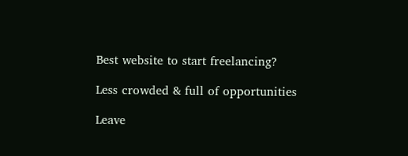Best website to start freelancing?

Less crowded & full of opportunities

Leave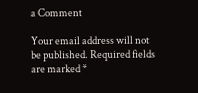a Comment

Your email address will not be published. Required fields are marked *